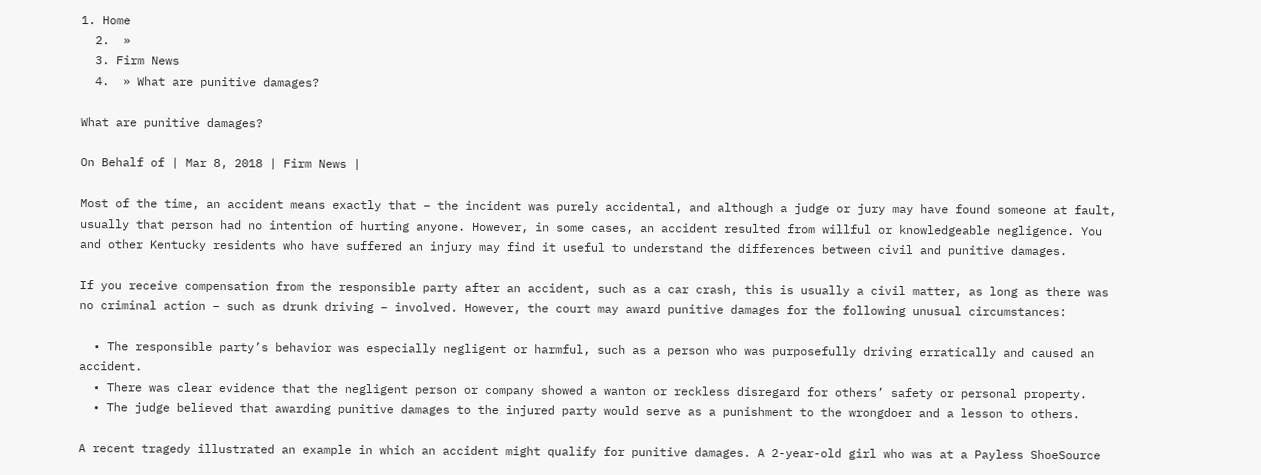1. Home
  2.  »
  3. Firm News
  4.  » What are punitive damages?

What are punitive damages?

On Behalf of | Mar 8, 2018 | Firm News |

Most of the time, an accident means exactly that – the incident was purely accidental, and although a judge or jury may have found someone at fault, usually that person had no intention of hurting anyone. However, in some cases, an accident resulted from willful or knowledgeable negligence. You and other Kentucky residents who have suffered an injury may find it useful to understand the differences between civil and punitive damages.

If you receive compensation from the responsible party after an accident, such as a car crash, this is usually a civil matter, as long as there was no criminal action – such as drunk driving – involved. However, the court may award punitive damages for the following unusual circumstances:

  • The responsible party’s behavior was especially negligent or harmful, such as a person who was purposefully driving erratically and caused an accident.
  • There was clear evidence that the negligent person or company showed a wanton or reckless disregard for others’ safety or personal property.
  • The judge believed that awarding punitive damages to the injured party would serve as a punishment to the wrongdoer and a lesson to others.

A recent tragedy illustrated an example in which an accident might qualify for punitive damages. A 2-year-old girl who was at a Payless ShoeSource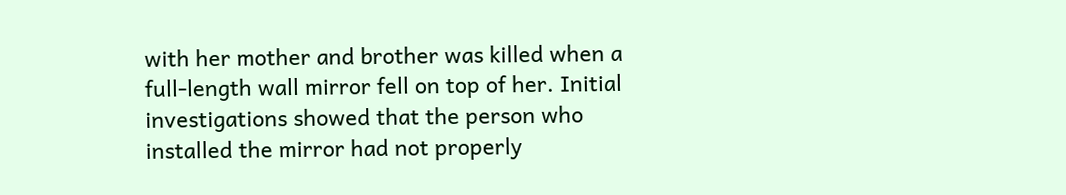with her mother and brother was killed when a full-length wall mirror fell on top of her. Initial investigations showed that the person who installed the mirror had not properly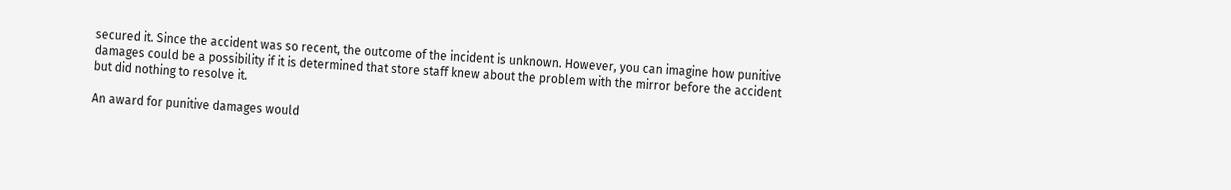secured it. Since the accident was so recent, the outcome of the incident is unknown. However, you can imagine how punitive damages could be a possibility if it is determined that store staff knew about the problem with the mirror before the accident but did nothing to resolve it.

An award for punitive damages would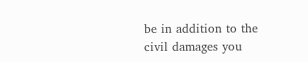be in addition to the civil damages you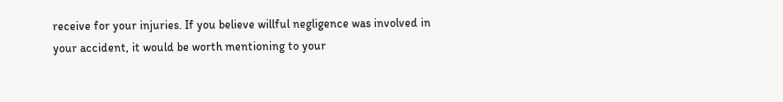receive for your injuries. If you believe willful negligence was involved in your accident, it would be worth mentioning to your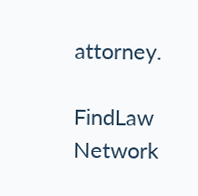attorney.

FindLaw Network